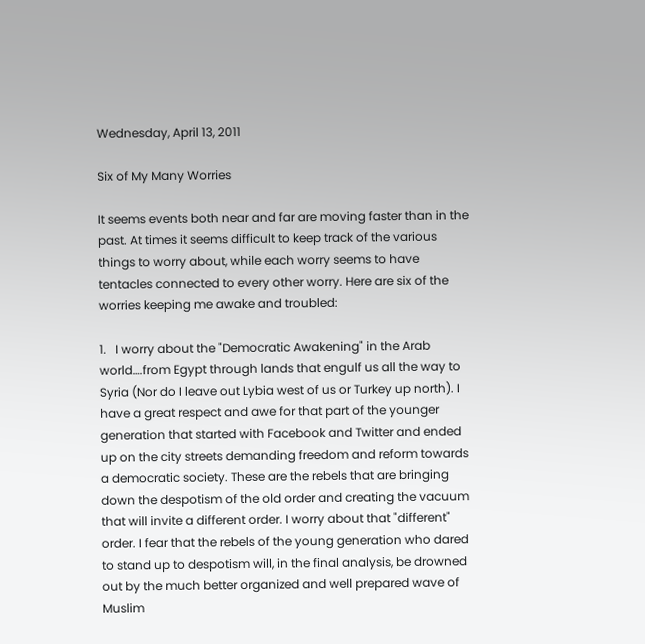Wednesday, April 13, 2011

Six of My Many Worries

It seems events both near and far are moving faster than in the past. At times it seems difficult to keep track of the various things to worry about, while each worry seems to have tentacles connected to every other worry. Here are six of the worries keeping me awake and troubled:

1.   I worry about the "Democratic Awakening" in the Arab world….from Egypt through lands that engulf us all the way to Syria (Nor do I leave out Lybia west of us or Turkey up north). I have a great respect and awe for that part of the younger generation that started with Facebook and Twitter and ended up on the city streets demanding freedom and reform towards a democratic society. These are the rebels that are bringing down the despotism of the old order and creating the vacuum that will invite a different order. I worry about that "different" order. I fear that the rebels of the young generation who dared to stand up to despotism will, in the final analysis, be drowned out by the much better organized and well prepared wave of Muslim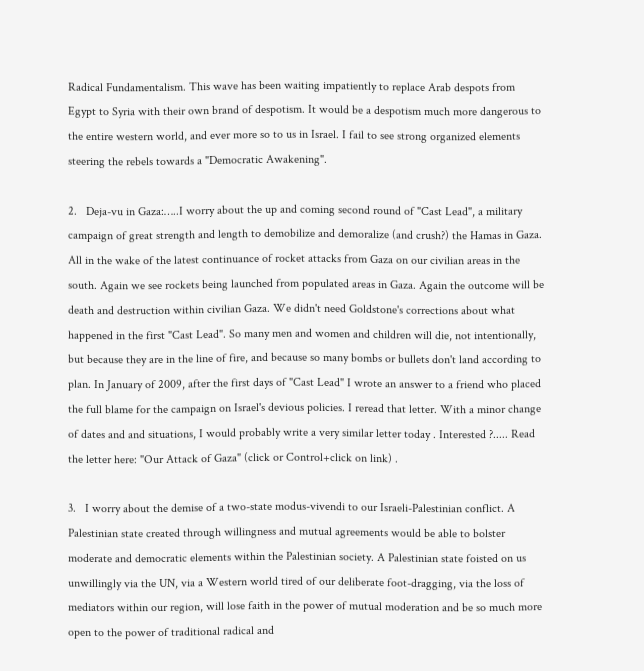Radical Fundamentalism. This wave has been waiting impatiently to replace Arab despots from Egypt to Syria with their own brand of despotism. It would be a despotism much more dangerous to the entire western world, and ever more so to us in Israel. I fail to see strong organized elements steering the rebels towards a "Democratic Awakening".

2.   Deja-vu in Gaza:…..I worry about the up and coming second round of "Cast Lead", a military campaign of great strength and length to demobilize and demoralize (and crush?) the Hamas in Gaza. All in the wake of the latest continuance of rocket attacks from Gaza on our civilian areas in the south. Again we see rockets being launched from populated areas in Gaza. Again the outcome will be death and destruction within civilian Gaza. We didn't need Goldstone's corrections about what happened in the first "Cast Lead". So many men and women and children will die, not intentionally, but because they are in the line of fire, and because so many bombs or bullets don't land according to plan. In January of 2009, after the first days of "Cast Lead" I wrote an answer to a friend who placed the full blame for the campaign on Israel's devious policies. I reread that letter. With a minor change of dates and and situations, I would probably write a very similar letter today . Interested ?..... Read the letter here: "Our Attack of Gaza" (click or Control+click on link) .

3.   I worry about the demise of a two-state modus-vivendi to our Israeli-Palestinian conflict. A Palestinian state created through willingness and mutual agreements would be able to bolster moderate and democratic elements within the Palestinian society. A Palestinian state foisted on us unwillingly via the UN, via a Western world tired of our deliberate foot-dragging, via the loss of mediators within our region, will lose faith in the power of mutual moderation and be so much more open to the power of traditional radical and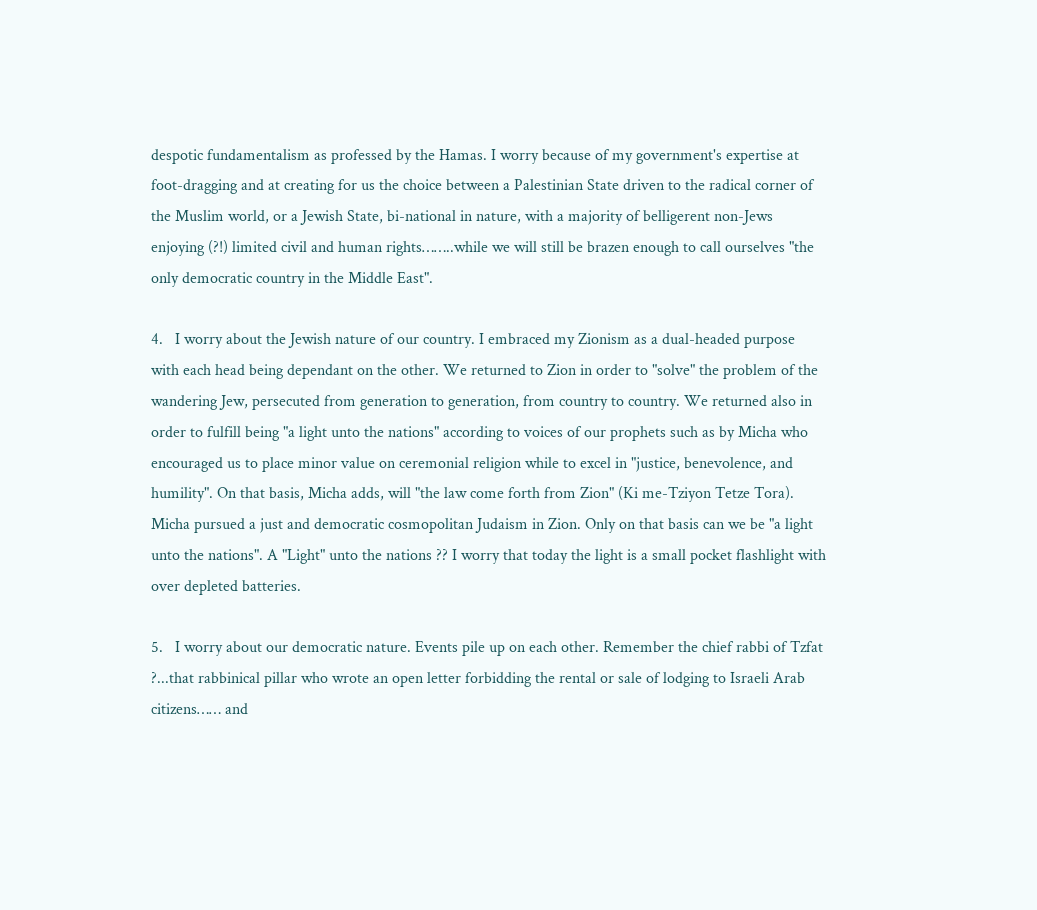despotic fundamentalism as professed by the Hamas. I worry because of my government's expertise at foot-dragging and at creating for us the choice between a Palestinian State driven to the radical corner of the Muslim world, or a Jewish State, bi-national in nature, with a majority of belligerent non-Jews enjoying (?!) limited civil and human rights……..while we will still be brazen enough to call ourselves "the only democratic country in the Middle East".

4.   I worry about the Jewish nature of our country. I embraced my Zionism as a dual-headed purpose with each head being dependant on the other. We returned to Zion in order to "solve" the problem of the wandering Jew, persecuted from generation to generation, from country to country. We returned also in order to fulfill being "a light unto the nations" according to voices of our prophets such as by Micha who encouraged us to place minor value on ceremonial religion while to excel in "justice, benevolence, and humility". On that basis, Micha adds, will "the law come forth from Zion" (Ki me-Tziyon Tetze Tora). Micha pursued a just and democratic cosmopolitan Judaism in Zion. Only on that basis can we be "a light unto the nations". A "Light" unto the nations ?? I worry that today the light is a small pocket flashlight with over depleted batteries.

5.   I worry about our democratic nature. Events pile up on each other. Remember the chief rabbi of Tzfat ?...that rabbinical pillar who wrote an open letter forbidding the rental or sale of lodging to Israeli Arab citizens…… and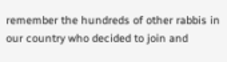remember the hundreds of other rabbis in our country who decided to join and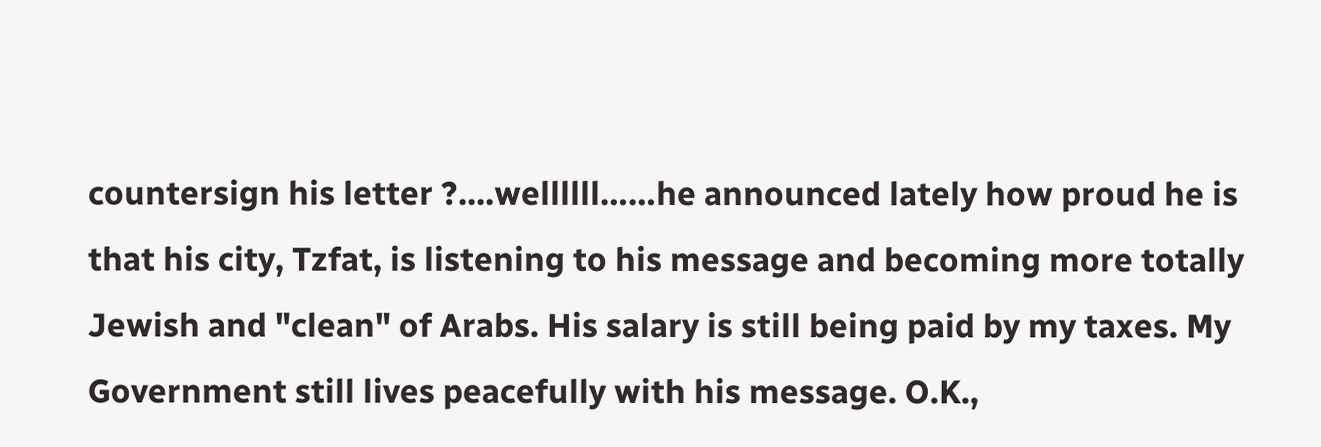countersign his letter ?....wellllll……he announced lately how proud he is that his city, Tzfat, is listening to his message and becoming more totally Jewish and "clean" of Arabs. His salary is still being paid by my taxes. My Government still lives peacefully with his message. O.K.,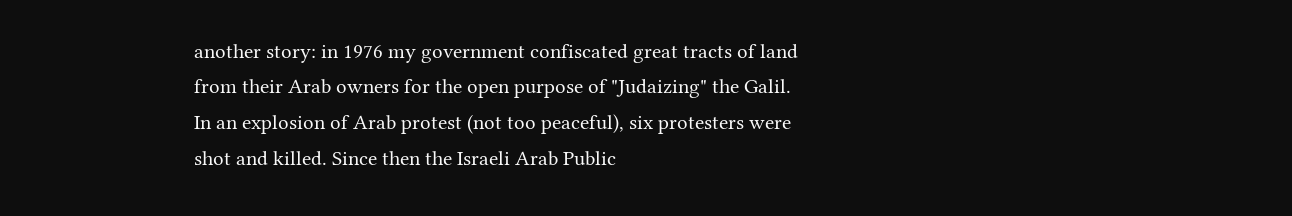another story: in 1976 my government confiscated great tracts of land from their Arab owners for the open purpose of "Judaizing" the Galil. In an explosion of Arab protest (not too peaceful), six protesters were shot and killed. Since then the Israeli Arab Public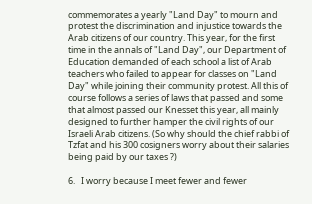commemorates a yearly "Land Day" to mourn and protest the discrimination and injustice towards the Arab citizens of our country. This year, for the first time in the annals of "Land Day", our Department of Education demanded of each school a list of Arab teachers who failed to appear for classes on "Land Day" while joining their community protest. All this of course follows a series of laws that passed and some that almost passed our Knesset this year, all mainly designed to further hamper the civil rights of our Israeli Arab citizens. (So why should the chief rabbi of Tzfat and his 300 cosigners worry about their salaries being paid by our taxes ?)

6.   I worry because I meet fewer and fewer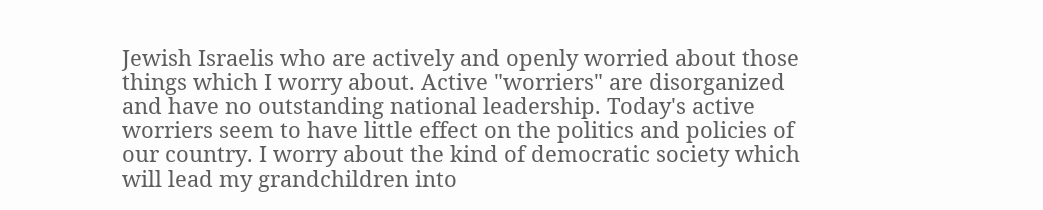Jewish Israelis who are actively and openly worried about those things which I worry about. Active "worriers" are disorganized and have no outstanding national leadership. Today's active worriers seem to have little effect on the politics and policies of our country. I worry about the kind of democratic society which will lead my grandchildren into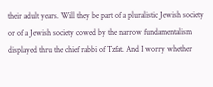their adult years. Will they be part of a pluralistic Jewish society or of a Jewish society cowed by the narrow fundamentalism displayed thru the chief rabbi of Tzfat. And I worry whether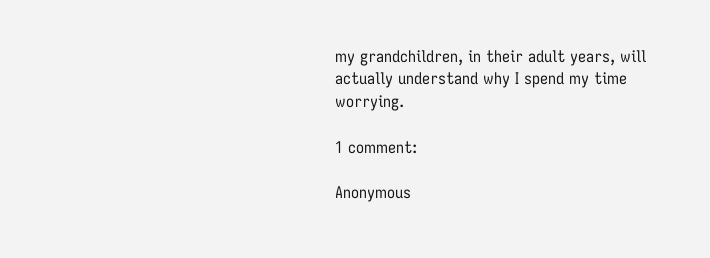my grandchildren, in their adult years, will actually understand why I spend my time worrying.

1 comment:

Anonymous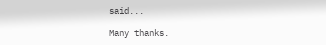said...

Many thanks.